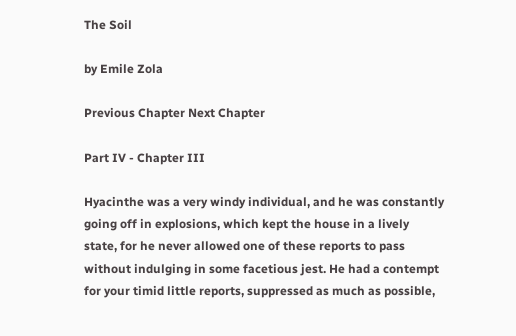The Soil

by Emile Zola

Previous Chapter Next Chapter

Part IV - Chapter III

Hyacinthe was a very windy individual, and he was constantly going off in explosions, which kept the house in a lively state, for he never allowed one of these reports to pass without indulging in some facetious jest. He had a contempt for your timid little reports, suppressed as much as possible,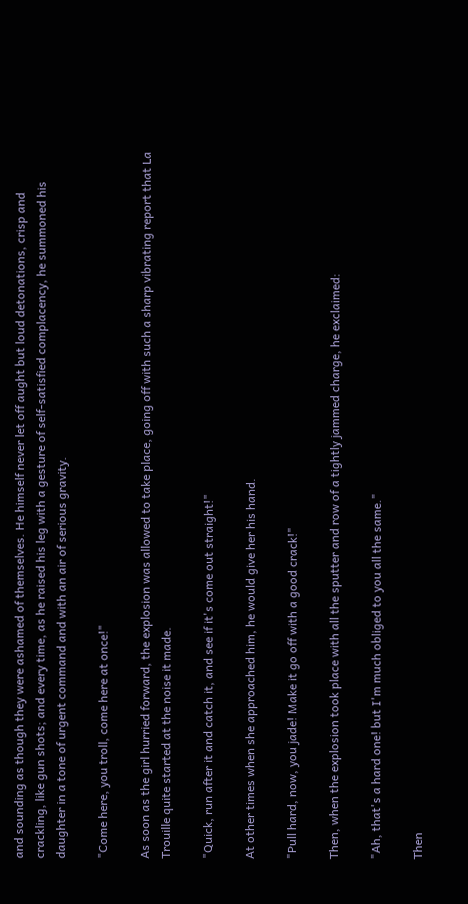and sounding as though they were ashamed of themselves. He himself never let off aught but loud detonations, crisp and crackling, like gun shots; and every time, as he raised his leg with a gesture of self-satisfied complacency, he summoned his daughter in a tone of urgent command and with an air of serious gravity.

"Come here, you troll, come here at once!"

As soon as the girl hurried forward, the explosion was allowed to take place, going off with such a sharp vibrating report that La Trouille quite started at the noise it made.

"Quick, run after it and catch it, and see if it's come out straight!"

At other times when she approached him, he would give her his hand.

"Pull hard, now, you jade! Make it go off with a good crack!"

Then, when the explosion took place with all the sputter and row of a tightly jammed charge, he exclaimed:

"Ah, that's a hard one! but I'm much obliged to you all the same."

Then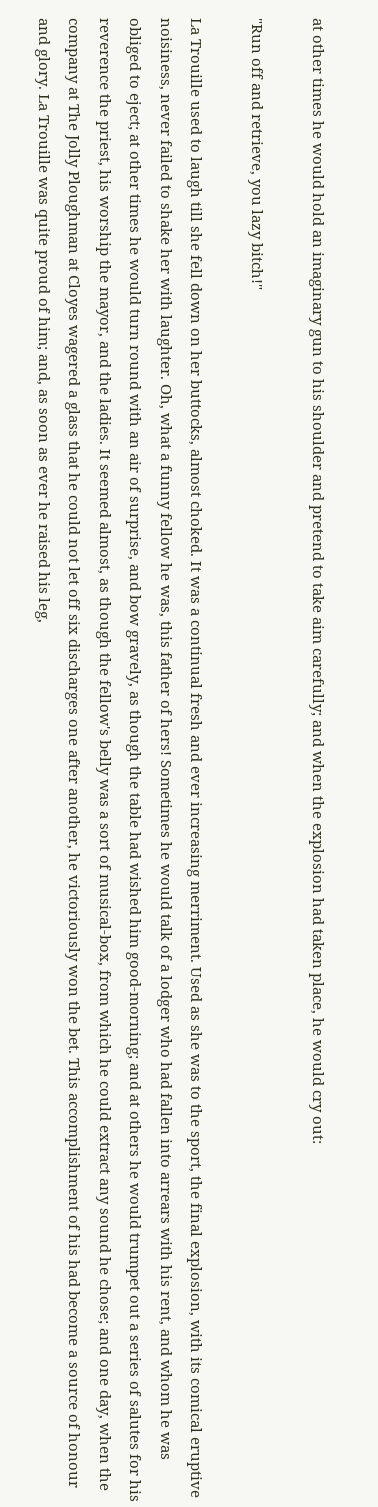at other times he would hold an imaginary gun to his shoulder and pretend to take aim carefully; and when the explosion had taken place, he would cry out:

"Run off and retrieve, you lazy bitch!"

La Trouille used to laugh till she fell down on her buttocks, almost choked. It was a continual fresh and ever increasing merriment. Used as she was to the sport, the final explosion, with its comical eruptive noisiness, never failed to shake her with laughter. Oh, what a funny fellow he was, this father of hers! Sometimes he would talk of a lodger who had fallen into arrears with his rent, and whom he was obliged to eject; at other times he would turn round with an air of surprise, and bow gravely, as though the table had wished him good-morning; and at others he would trumpet out a series of salutes for his reverence the priest, his worship the mayor, and the ladies. It seemed almost, as though the fellow's belly was a sort of musical-box, from which he could extract any sound he chose; and one day, when the company at The Jolly Ploughman at Cloyes wagered a glass that he could not let off six discharges one after another, he victoriously won the bet. This accomplishment of his had become a source of honour and glory. La Trouille was quite proud of him; and, as soon as ever he raised his leg,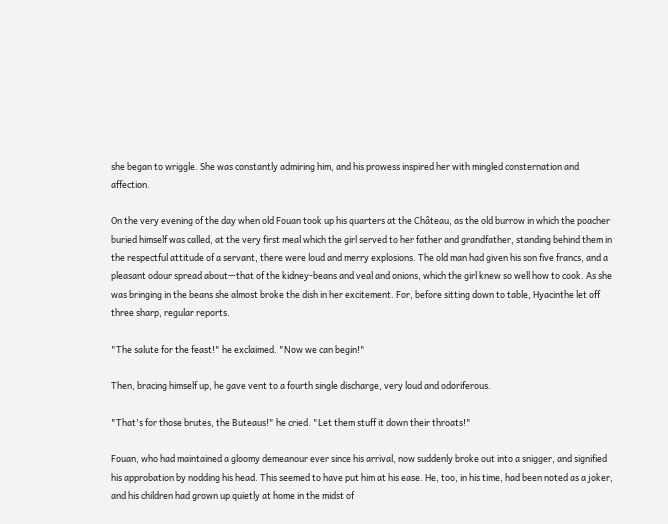she began to wriggle. She was constantly admiring him, and his prowess inspired her with mingled consternation and affection.

On the very evening of the day when old Fouan took up his quarters at the Château, as the old burrow in which the poacher buried himself was called, at the very first meal which the girl served to her father and grandfather, standing behind them in the respectful attitude of a servant, there were loud and merry explosions. The old man had given his son five francs, and a pleasant odour spread about—that of the kidney-beans and veal and onions, which the girl knew so well how to cook. As she was bringing in the beans she almost broke the dish in her excitement. For, before sitting down to table, Hyacinthe let off three sharp, regular reports.

"The salute for the feast!" he exclaimed. "Now we can begin!"

Then, bracing himself up, he gave vent to a fourth single discharge, very loud and odoriferous.

"That's for those brutes, the Buteaus!" he cried. "Let them stuff it down their throats!"

Fouan, who had maintained a gloomy demeanour ever since his arrival, now suddenly broke out into a snigger, and signified his approbation by nodding his head. This seemed to have put him at his ease. He, too, in his time, had been noted as a joker, and his children had grown up quietly at home in the midst of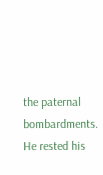the paternal bombardments. He rested his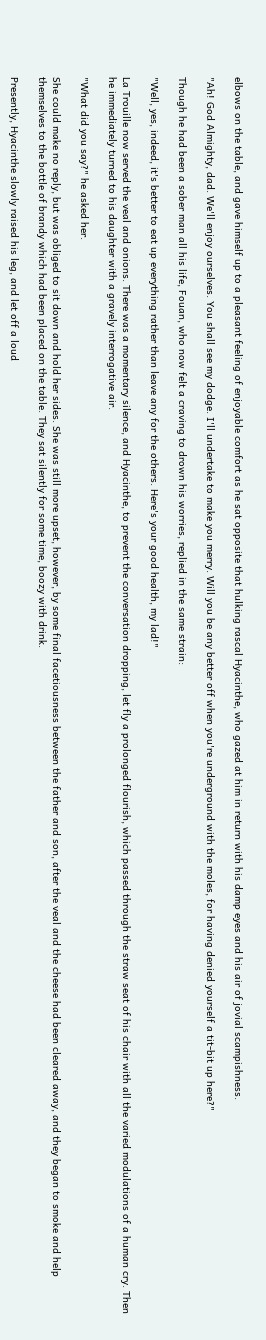elbows on the table, and gave himself up to a pleasant feeling of enjoyable comfort as he sat opposite that hulking rascal Hyacinthe, who gazed at him in return with his damp eyes and his air of jovial scampishness.

"Ah! God Almighty, dad. We'll enjoy ourselves. You shall see my dodge. I'll undertake to make you merry. Will you be any better off when you're underground with the moles, for having denied yourself a tit-bit up here?"

Though he had been a sober man all his life, Fouan, who now felt a craving to drown his worries, replied in the same strain:

"Well, yes, indeed, it's better to eat up everything rather than leave any for the others. Here's your good health, my lad!"

La Trouille now served the veal and onions. There was a momentary silence, and Hyacinthe, to prevent the conversation dropping, let fly a prolonged flourish, which passed through the straw seat of his chair with all the varied modulations of a human cry. Then he immediately turned to his daughter with a gravely interrogative air.

"What did you say?" he asked her.

She could make no reply, but was obliged to sit down and hold her sides. She was still more upset, however, by some final facetiousness between the father and son, after the veal and the cheese had been cleared away, and they began to smoke and help themselves to the bottle of brandy which had been placed on the table. They sat silently for some time, boozy with drink.

Presently, Hyacinthe slowly raised his leg, and let off a loud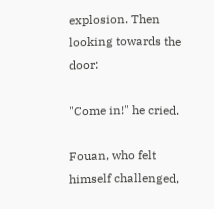explosion. Then looking towards the door:

"Come in!" he cried.

Fouan, who felt himself challenged,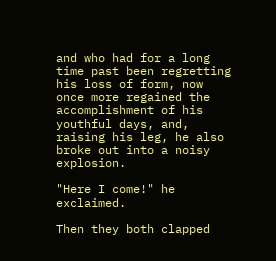and who had for a long time past been regretting his loss of form, now once more regained the accomplishment of his youthful days, and, raising his leg, he also broke out into a noisy explosion.

"Here I come!" he exclaimed.

Then they both clapped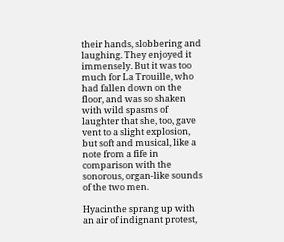their hands, slobbering and laughing. They enjoyed it immensely. But it was too much for La Trouille, who had fallen down on the floor, and was so shaken with wild spasms of laughter that she, too, gave vent to a slight explosion, but soft and musical, like a note from a fife in comparison with the sonorous, organ-like sounds of the two men.

Hyacinthe sprang up with an air of indignant protest,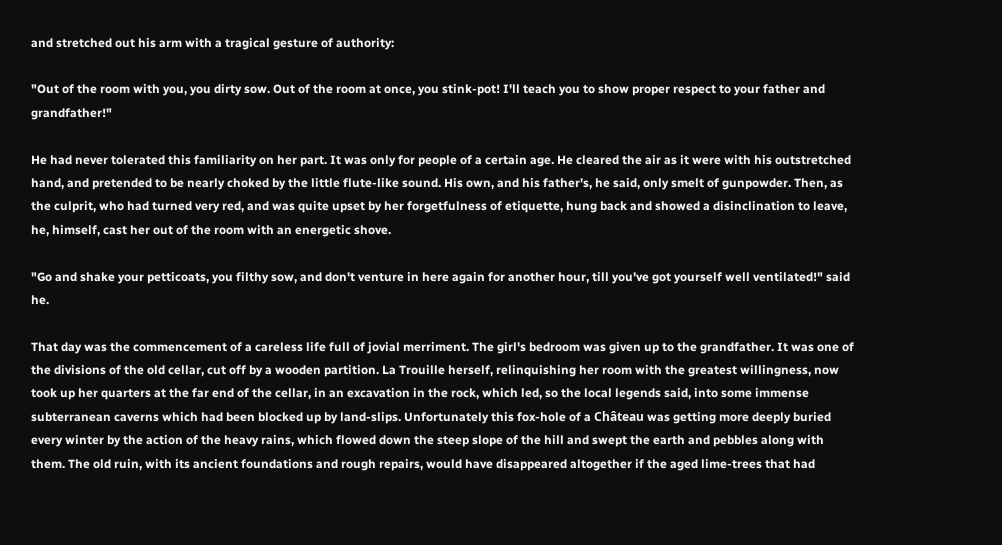and stretched out his arm with a tragical gesture of authority:

"Out of the room with you, you dirty sow. Out of the room at once, you stink-pot! I'll teach you to show proper respect to your father and grandfather!"

He had never tolerated this familiarity on her part. It was only for people of a certain age. He cleared the air as it were with his outstretched hand, and pretended to be nearly choked by the little flute-like sound. His own, and his father's, he said, only smelt of gunpowder. Then, as the culprit, who had turned very red, and was quite upset by her forgetfulness of etiquette, hung back and showed a disinclination to leave, he, himself, cast her out of the room with an energetic shove.

"Go and shake your petticoats, you filthy sow, and don't venture in here again for another hour, till you've got yourself well ventilated!" said he.

That day was the commencement of a careless life full of jovial merriment. The girl's bedroom was given up to the grandfather. It was one of the divisions of the old cellar, cut off by a wooden partition. La Trouille herself, relinquishing her room with the greatest willingness, now took up her quarters at the far end of the cellar, in an excavation in the rock, which led, so the local legends said, into some immense subterranean caverns which had been blocked up by land-slips. Unfortunately this fox-hole of a Château was getting more deeply buried every winter by the action of the heavy rains, which flowed down the steep slope of the hill and swept the earth and pebbles along with them. The old ruin, with its ancient foundations and rough repairs, would have disappeared altogether if the aged lime-trees that had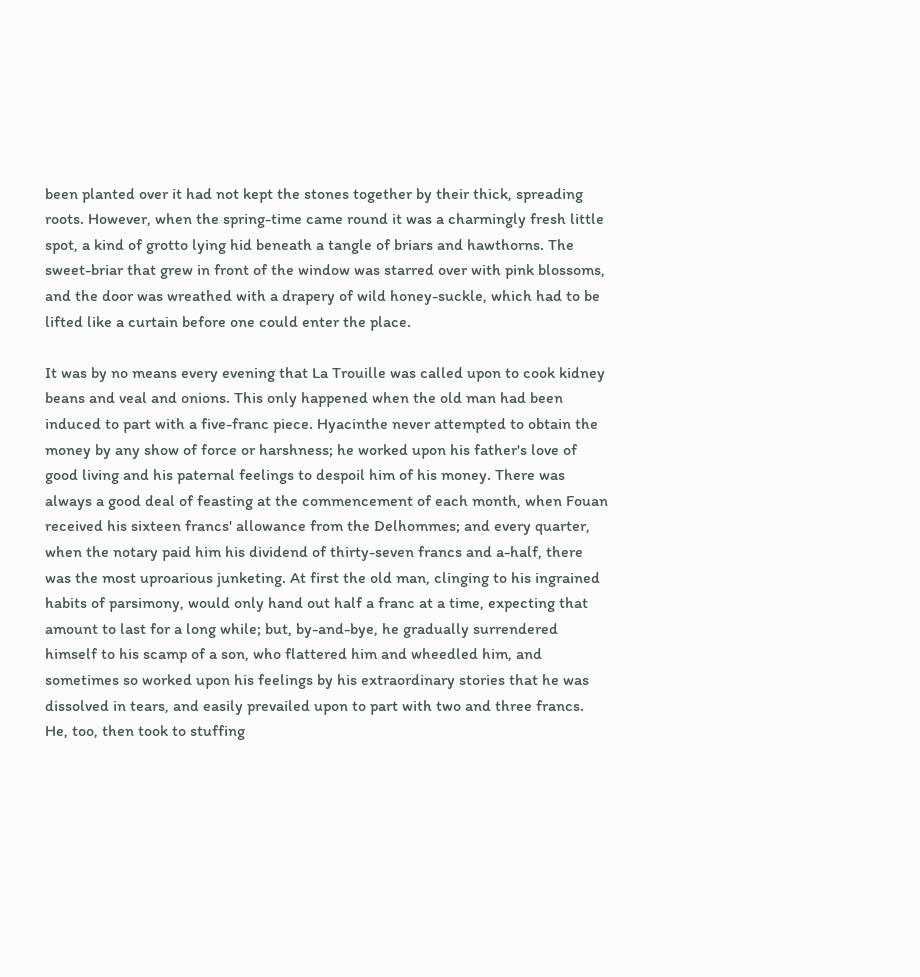been planted over it had not kept the stones together by their thick, spreading roots. However, when the spring-time came round it was a charmingly fresh little spot, a kind of grotto lying hid beneath a tangle of briars and hawthorns. The sweet-briar that grew in front of the window was starred over with pink blossoms, and the door was wreathed with a drapery of wild honey-suckle, which had to be lifted like a curtain before one could enter the place.

It was by no means every evening that La Trouille was called upon to cook kidney beans and veal and onions. This only happened when the old man had been induced to part with a five-franc piece. Hyacinthe never attempted to obtain the money by any show of force or harshness; he worked upon his father's love of good living and his paternal feelings to despoil him of his money. There was always a good deal of feasting at the commencement of each month, when Fouan received his sixteen francs' allowance from the Delhommes; and every quarter, when the notary paid him his dividend of thirty-seven francs and a-half, there was the most uproarious junketing. At first the old man, clinging to his ingrained habits of parsimony, would only hand out half a franc at a time, expecting that amount to last for a long while; but, by-and-bye, he gradually surrendered himself to his scamp of a son, who flattered him and wheedled him, and sometimes so worked upon his feelings by his extraordinary stories that he was dissolved in tears, and easily prevailed upon to part with two and three francs. He, too, then took to stuffing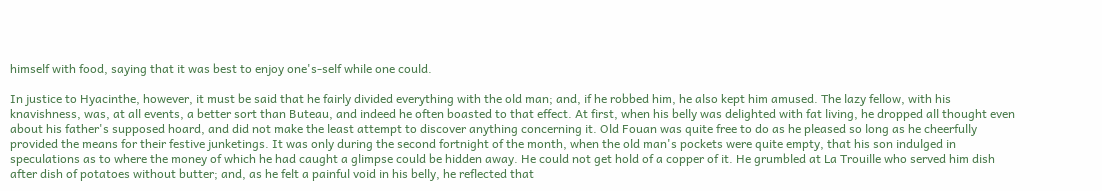himself with food, saying that it was best to enjoy one's-self while one could.

In justice to Hyacinthe, however, it must be said that he fairly divided everything with the old man; and, if he robbed him, he also kept him amused. The lazy fellow, with his knavishness, was, at all events, a better sort than Buteau, and indeed he often boasted to that effect. At first, when his belly was delighted with fat living, he dropped all thought even about his father's supposed hoard, and did not make the least attempt to discover anything concerning it. Old Fouan was quite free to do as he pleased so long as he cheerfully provided the means for their festive junketings. It was only during the second fortnight of the month, when the old man's pockets were quite empty, that his son indulged in speculations as to where the money of which he had caught a glimpse could be hidden away. He could not get hold of a copper of it. He grumbled at La Trouille who served him dish after dish of potatoes without butter; and, as he felt a painful void in his belly, he reflected that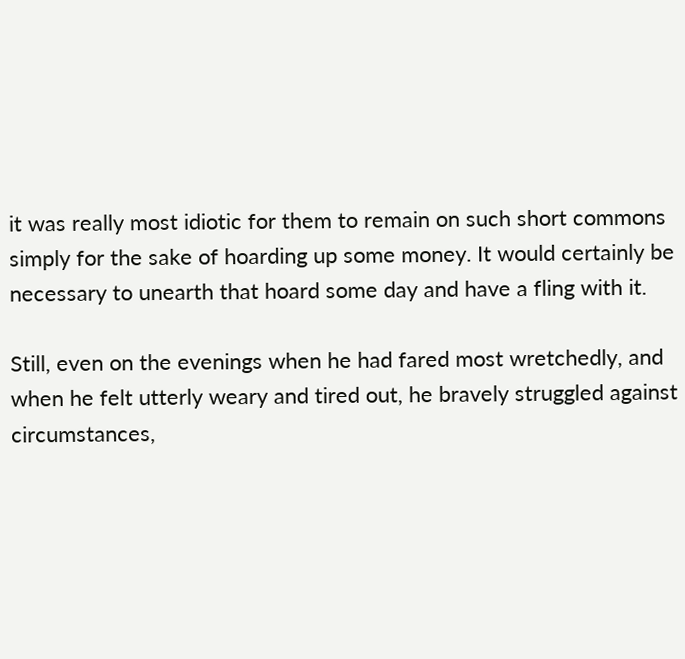it was really most idiotic for them to remain on such short commons simply for the sake of hoarding up some money. It would certainly be necessary to unearth that hoard some day and have a fling with it.

Still, even on the evenings when he had fared most wretchedly, and when he felt utterly weary and tired out, he bravely struggled against circumstances,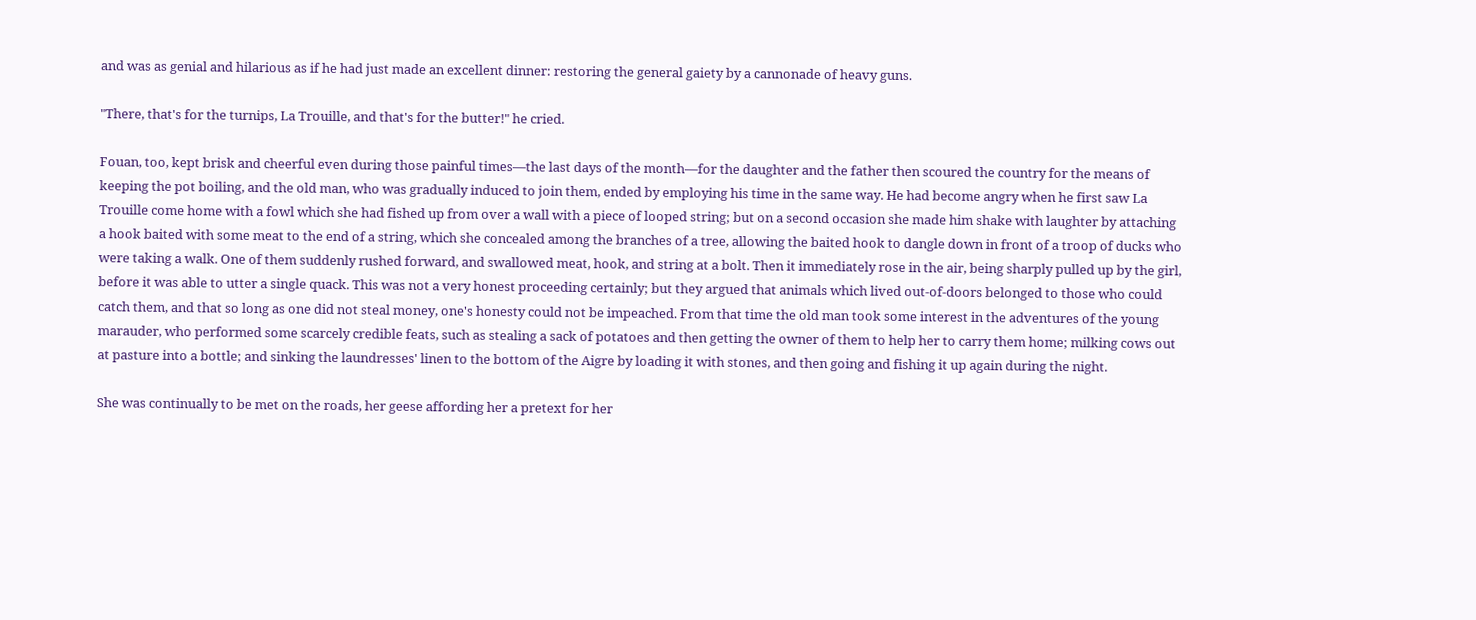and was as genial and hilarious as if he had just made an excellent dinner: restoring the general gaiety by a cannonade of heavy guns.

"There, that's for the turnips, La Trouille, and that's for the butter!" he cried.

Fouan, too, kept brisk and cheerful even during those painful times—the last days of the month—for the daughter and the father then scoured the country for the means of keeping the pot boiling, and the old man, who was gradually induced to join them, ended by employing his time in the same way. He had become angry when he first saw La Trouille come home with a fowl which she had fished up from over a wall with a piece of looped string; but on a second occasion she made him shake with laughter by attaching a hook baited with some meat to the end of a string, which she concealed among the branches of a tree, allowing the baited hook to dangle down in front of a troop of ducks who were taking a walk. One of them suddenly rushed forward, and swallowed meat, hook, and string at a bolt. Then it immediately rose in the air, being sharply pulled up by the girl, before it was able to utter a single quack. This was not a very honest proceeding certainly; but they argued that animals which lived out-of-doors belonged to those who could catch them, and that so long as one did not steal money, one's honesty could not be impeached. From that time the old man took some interest in the adventures of the young marauder, who performed some scarcely credible feats, such as stealing a sack of potatoes and then getting the owner of them to help her to carry them home; milking cows out at pasture into a bottle; and sinking the laundresses' linen to the bottom of the Aigre by loading it with stones, and then going and fishing it up again during the night.

She was continually to be met on the roads, her geese affording her a pretext for her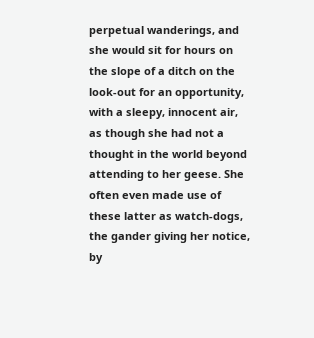perpetual wanderings, and she would sit for hours on the slope of a ditch on the look-out for an opportunity, with a sleepy, innocent air, as though she had not a thought in the world beyond attending to her geese. She often even made use of these latter as watch-dogs, the gander giving her notice, by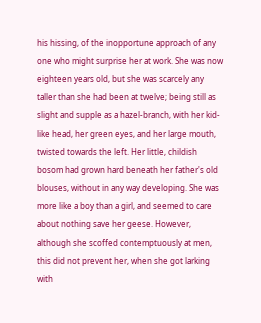his hissing, of the inopportune approach of any one who might surprise her at work. She was now eighteen years old, but she was scarcely any taller than she had been at twelve; being still as slight and supple as a hazel-branch, with her kid-like head, her green eyes, and her large mouth, twisted towards the left. Her little, childish bosom had grown hard beneath her father's old blouses, without in any way developing. She was more like a boy than a girl, and seemed to care about nothing save her geese. However, although she scoffed contemptuously at men, this did not prevent her, when she got larking with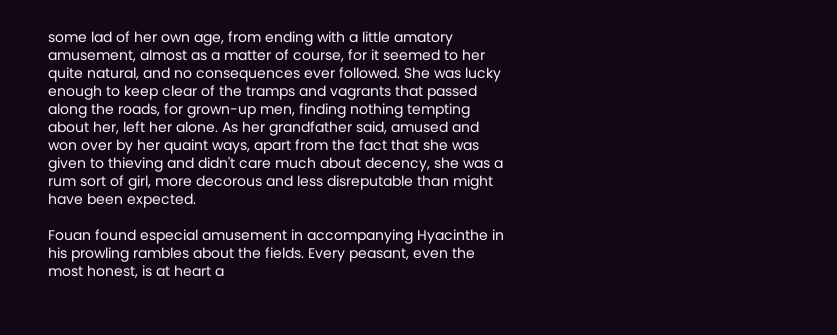some lad of her own age, from ending with a little amatory amusement, almost as a matter of course, for it seemed to her quite natural, and no consequences ever followed. She was lucky enough to keep clear of the tramps and vagrants that passed along the roads, for grown-up men, finding nothing tempting about her, left her alone. As her grandfather said, amused and won over by her quaint ways, apart from the fact that she was given to thieving and didn't care much about decency, she was a rum sort of girl, more decorous and less disreputable than might have been expected.

Fouan found especial amusement in accompanying Hyacinthe in his prowling rambles about the fields. Every peasant, even the most honest, is at heart a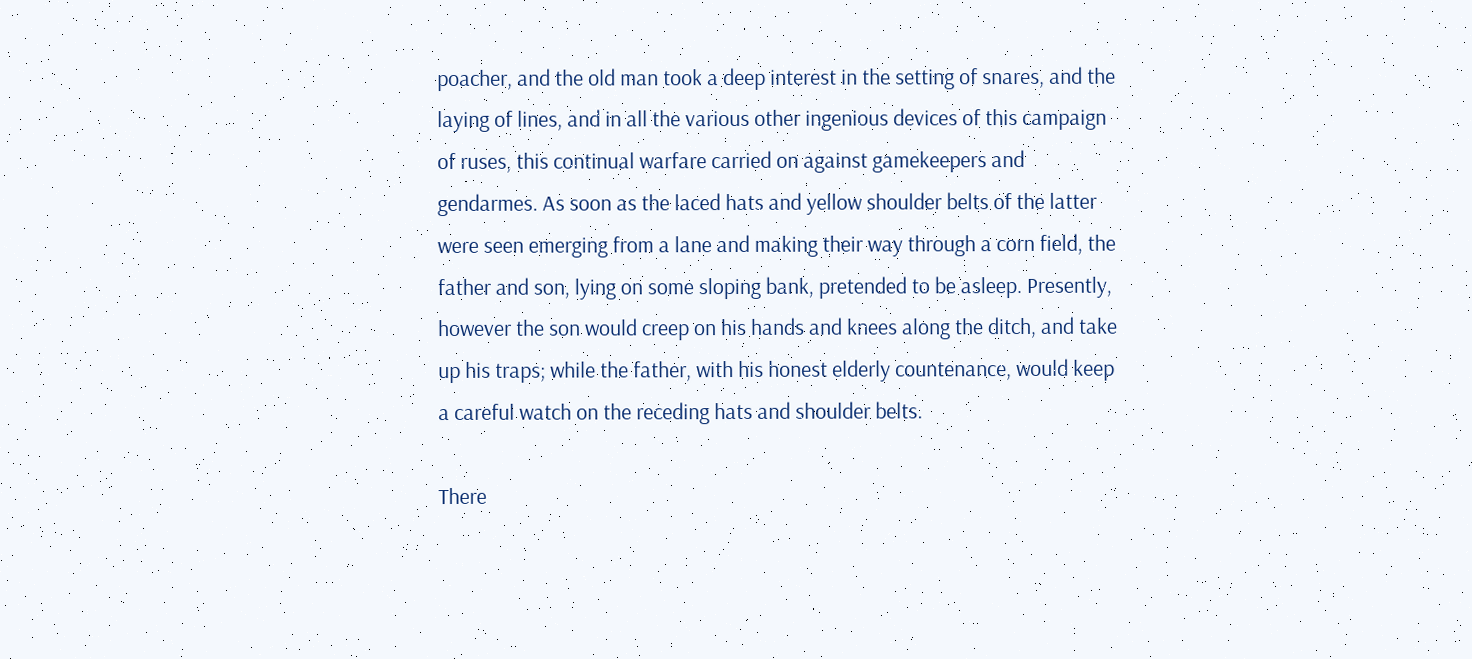poacher, and the old man took a deep interest in the setting of snares, and the laying of lines, and in all the various other ingenious devices of this campaign of ruses, this continual warfare carried on against gamekeepers and gendarmes. As soon as the laced hats and yellow shoulder belts of the latter were seen emerging from a lane and making their way through a corn field, the father and son, lying on some sloping bank, pretended to be asleep. Presently, however the son would creep on his hands and knees along the ditch, and take up his traps; while the father, with his honest elderly countenance, would keep a careful watch on the receding hats and shoulder belts.

There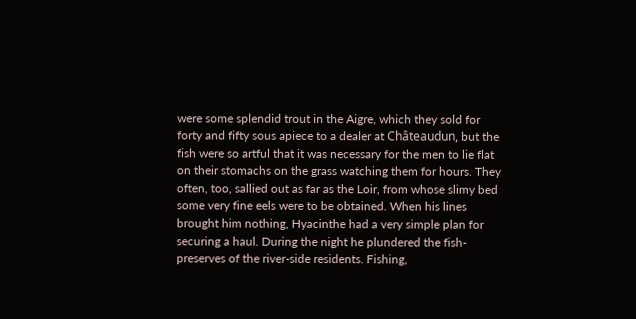were some splendid trout in the Aigre, which they sold for forty and fifty sous apiece to a dealer at Châteaudun, but the fish were so artful that it was necessary for the men to lie flat on their stomachs on the grass watching them for hours. They often, too, sallied out as far as the Loir, from whose slimy bed some very fine eels were to be obtained. When his lines brought him nothing, Hyacinthe had a very simple plan for securing a haul. During the night he plundered the fish-preserves of the river-side residents. Fishing,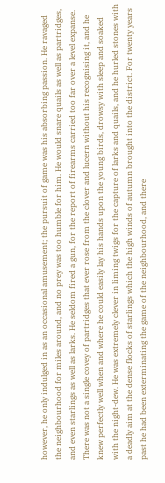however, he only indulged in as an occasional amusement; the pursuit of game was his absorbing passion. He ravaged the neighbourhood for miles around, and no prey was too humble for him. He would snare quails as well as partridges, and even starlings as well as larks. He seldom fired a gun, for the report of firearms carried too far over a level expanse. There was not a single covey of partridges that ever rose from the clover and lucern without his recognising it, and he knew perfectly well when and where he could easily lay his hands upon the young birds, drowsy with sleep and soaked with the night-dew. He was extremely clever in liming twigs for the capture of larks and quails, and he hurled stones with a deadly aim at the dense flocks of starlings which the high winds of autumn brought into the district. For twenty years past he had been exterminating the game of the neighbourhood, and there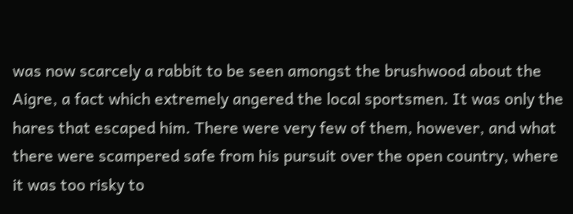was now scarcely a rabbit to be seen amongst the brushwood about the Aigre, a fact which extremely angered the local sportsmen. It was only the hares that escaped him. There were very few of them, however, and what there were scampered safe from his pursuit over the open country, where it was too risky to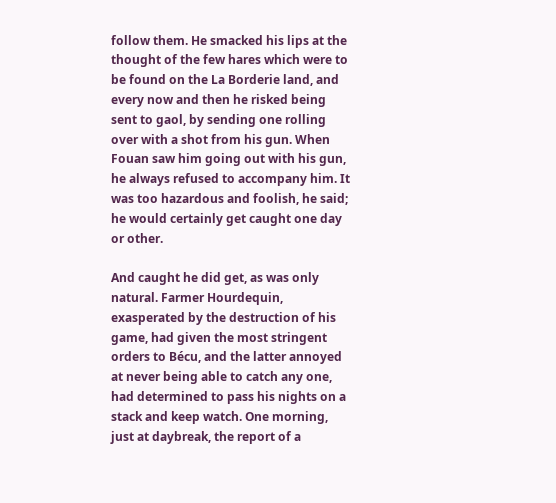follow them. He smacked his lips at the thought of the few hares which were to be found on the La Borderie land, and every now and then he risked being sent to gaol, by sending one rolling over with a shot from his gun. When Fouan saw him going out with his gun, he always refused to accompany him. It was too hazardous and foolish, he said; he would certainly get caught one day or other.

And caught he did get, as was only natural. Farmer Hourdequin, exasperated by the destruction of his game, had given the most stringent orders to Bécu, and the latter annoyed at never being able to catch any one, had determined to pass his nights on a stack and keep watch. One morning, just at daybreak, the report of a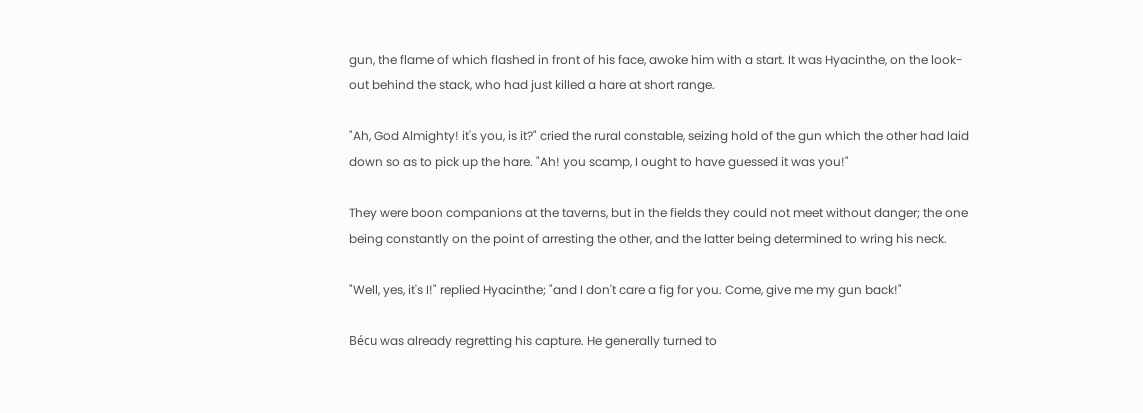gun, the flame of which flashed in front of his face, awoke him with a start. It was Hyacinthe, on the look-out behind the stack, who had just killed a hare at short range.

"Ah, God Almighty! it's you, is it?" cried the rural constable, seizing hold of the gun which the other had laid down so as to pick up the hare. "Ah! you scamp, I ought to have guessed it was you!"

They were boon companions at the taverns, but in the fields they could not meet without danger; the one being constantly on the point of arresting the other, and the latter being determined to wring his neck.

"Well, yes, it's I!" replied Hyacinthe; "and I don't care a fig for you. Come, give me my gun back!"

Bécu was already regretting his capture. He generally turned to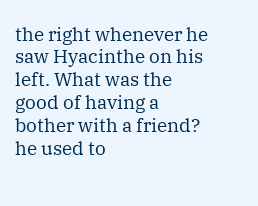the right whenever he saw Hyacinthe on his left. What was the good of having a bother with a friend? he used to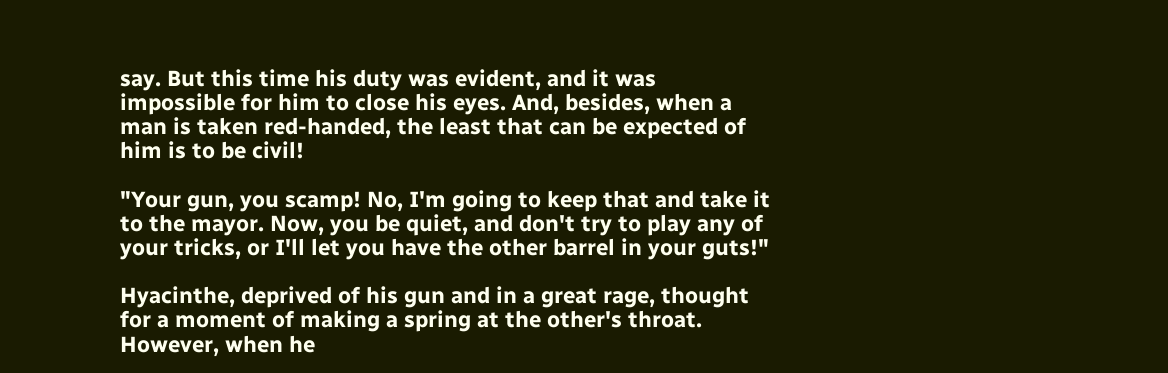say. But this time his duty was evident, and it was impossible for him to close his eyes. And, besides, when a man is taken red-handed, the least that can be expected of him is to be civil!

"Your gun, you scamp! No, I'm going to keep that and take it to the mayor. Now, you be quiet, and don't try to play any of your tricks, or I'll let you have the other barrel in your guts!"

Hyacinthe, deprived of his gun and in a great rage, thought for a moment of making a spring at the other's throat. However, when he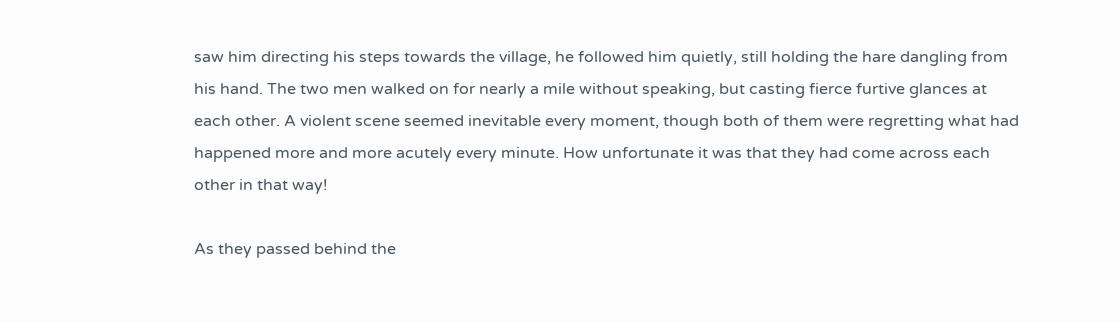saw him directing his steps towards the village, he followed him quietly, still holding the hare dangling from his hand. The two men walked on for nearly a mile without speaking, but casting fierce furtive glances at each other. A violent scene seemed inevitable every moment, though both of them were regretting what had happened more and more acutely every minute. How unfortunate it was that they had come across each other in that way!

As they passed behind the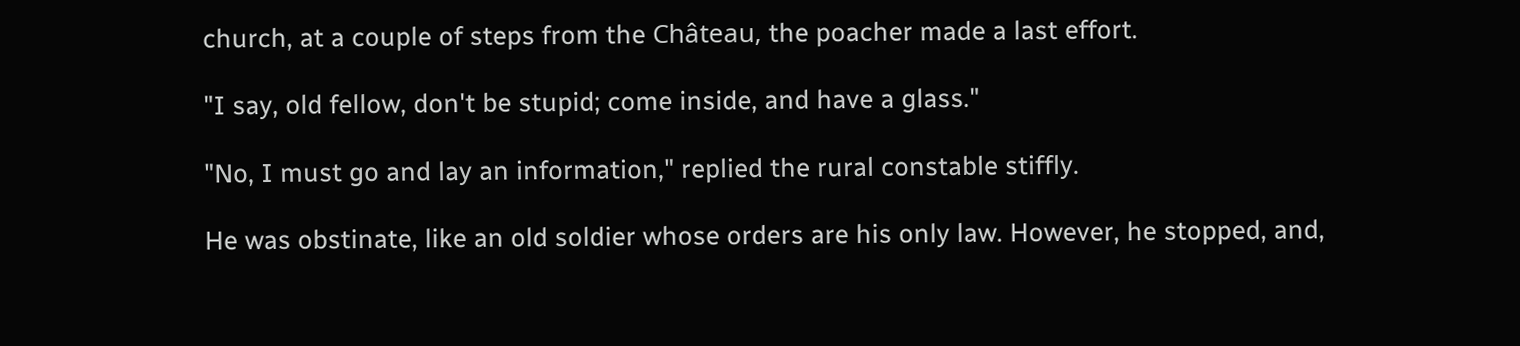church, at a couple of steps from the Château, the poacher made a last effort.

"I say, old fellow, don't be stupid; come inside, and have a glass."

"No, I must go and lay an information," replied the rural constable stiffly.

He was obstinate, like an old soldier whose orders are his only law. However, he stopped, and,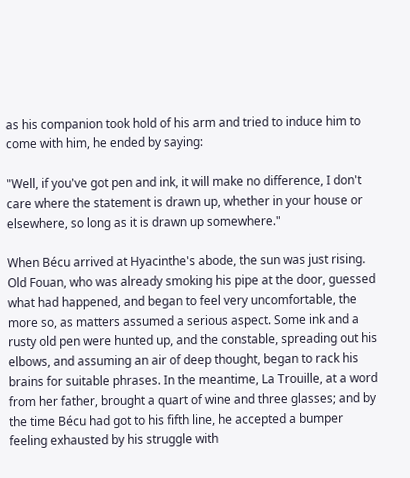as his companion took hold of his arm and tried to induce him to come with him, he ended by saying:

"Well, if you've got pen and ink, it will make no difference, I don't care where the statement is drawn up, whether in your house or elsewhere, so long as it is drawn up somewhere."

When Bécu arrived at Hyacinthe's abode, the sun was just rising. Old Fouan, who was already smoking his pipe at the door, guessed what had happened, and began to feel very uncomfortable, the more so, as matters assumed a serious aspect. Some ink and a rusty old pen were hunted up, and the constable, spreading out his elbows, and assuming an air of deep thought, began to rack his brains for suitable phrases. In the meantime, La Trouille, at a word from her father, brought a quart of wine and three glasses; and by the time Bécu had got to his fifth line, he accepted a bumper feeling exhausted by his struggle with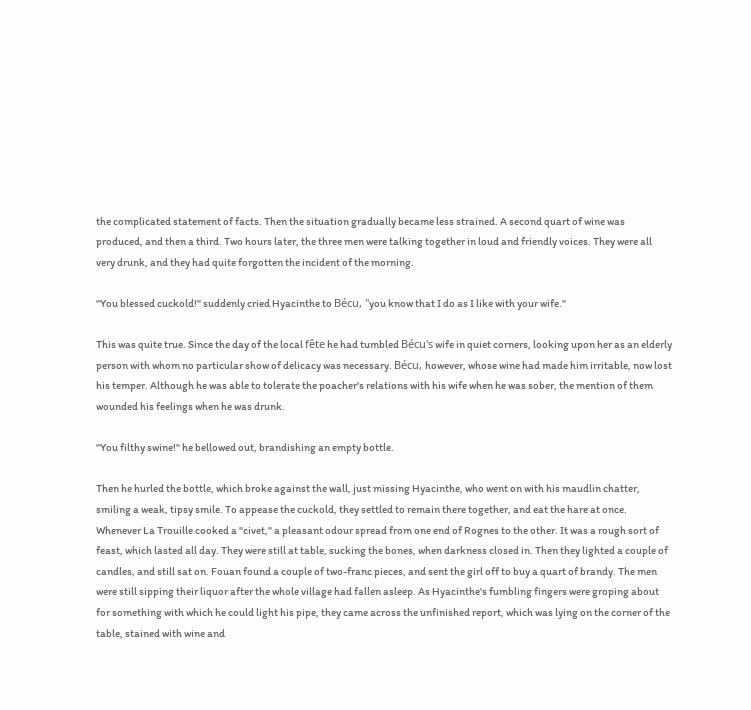the complicated statement of facts. Then the situation gradually became less strained. A second quart of wine was produced, and then a third. Two hours later, the three men were talking together in loud and friendly voices. They were all very drunk, and they had quite forgotten the incident of the morning.

"You blessed cuckold!" suddenly cried Hyacinthe to Bécu, "you know that I do as I like with your wife."

This was quite true. Since the day of the local fête he had tumbled Bécu's wife in quiet corners, looking upon her as an elderly person with whom no particular show of delicacy was necessary. Bécu, however, whose wine had made him irritable, now lost his temper. Although he was able to tolerate the poacher's relations with his wife when he was sober, the mention of them wounded his feelings when he was drunk.

"You filthy swine!" he bellowed out, brandishing an empty bottle.

Then he hurled the bottle, which broke against the wall, just missing Hyacinthe, who went on with his maudlin chatter, smiling a weak, tipsy smile. To appease the cuckold, they settled to remain there together, and eat the hare at once. Whenever La Trouille cooked a "civet," a pleasant odour spread from one end of Rognes to the other. It was a rough sort of feast, which lasted all day. They were still at table, sucking the bones, when darkness closed in. Then they lighted a couple of candles, and still sat on. Fouan found a couple of two-franc pieces, and sent the girl off to buy a quart of brandy. The men were still sipping their liquor after the whole village had fallen asleep. As Hyacinthe's fumbling fingers were groping about for something with which he could light his pipe, they came across the unfinished report, which was lying on the corner of the table, stained with wine and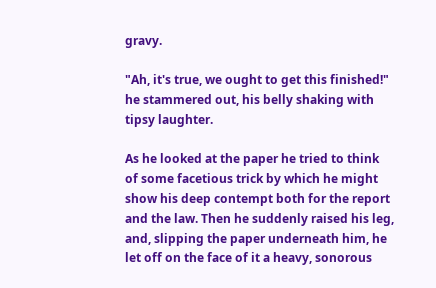gravy.

"Ah, it's true, we ought to get this finished!" he stammered out, his belly shaking with tipsy laughter.

As he looked at the paper he tried to think of some facetious trick by which he might show his deep contempt both for the report and the law. Then he suddenly raised his leg, and, slipping the paper underneath him, he let off on the face of it a heavy, sonorous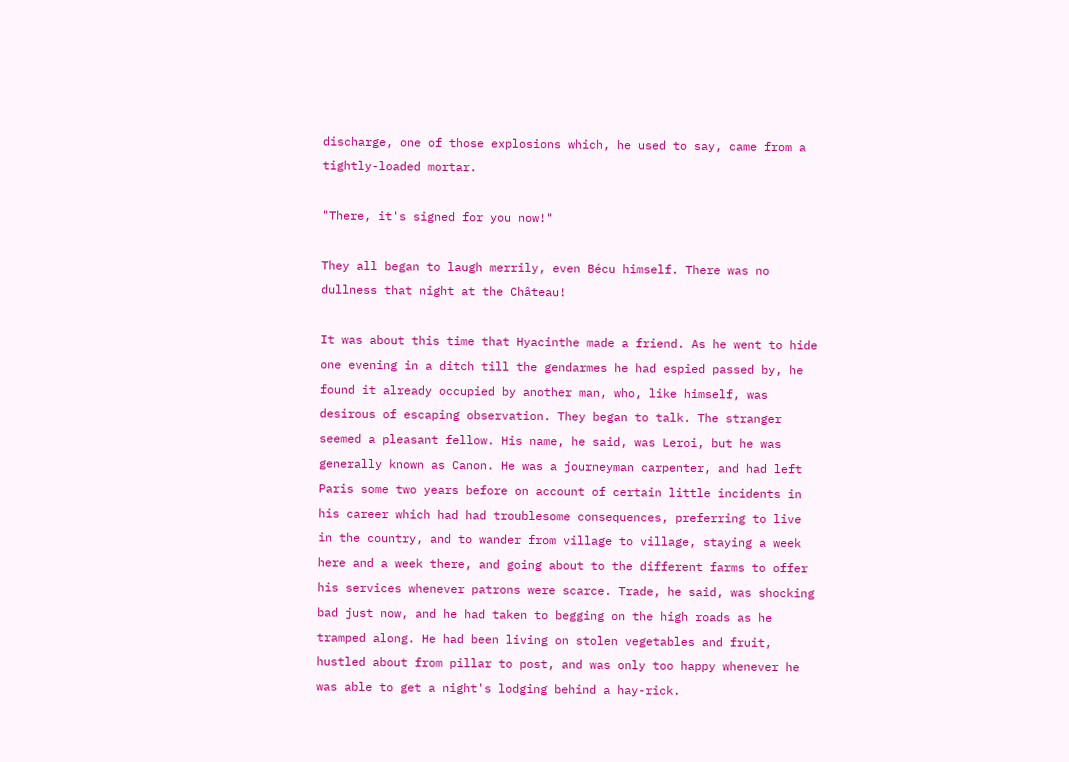discharge, one of those explosions which, he used to say, came from a tightly-loaded mortar.

"There, it's signed for you now!"

They all began to laugh merrily, even Bécu himself. There was no dullness that night at the Château!

It was about this time that Hyacinthe made a friend. As he went to hide one evening in a ditch till the gendarmes he had espied passed by, he found it already occupied by another man, who, like himself, was desirous of escaping observation. They began to talk. The stranger seemed a pleasant fellow. His name, he said, was Leroi, but he was generally known as Canon. He was a journeyman carpenter, and had left Paris some two years before on account of certain little incidents in his career which had had troublesome consequences, preferring to live in the country, and to wander from village to village, staying a week here and a week there, and going about to the different farms to offer his services whenever patrons were scarce. Trade, he said, was shocking bad just now, and he had taken to begging on the high roads as he tramped along. He had been living on stolen vegetables and fruit, hustled about from pillar to post, and was only too happy whenever he was able to get a night's lodging behind a hay-rick.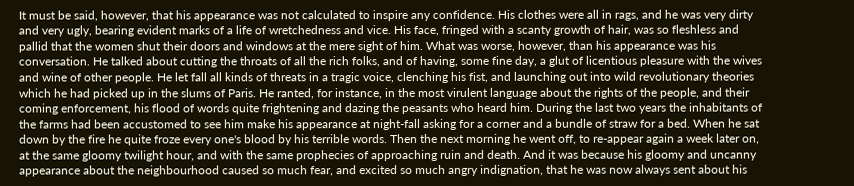It must be said, however, that his appearance was not calculated to inspire any confidence. His clothes were all in rags, and he was very dirty and very ugly, bearing evident marks of a life of wretchedness and vice. His face, fringed with a scanty growth of hair, was so fleshless and pallid that the women shut their doors and windows at the mere sight of him. What was worse, however, than his appearance was his conversation. He talked about cutting the throats of all the rich folks, and of having, some fine day, a glut of licentious pleasure with the wives and wine of other people. He let fall all kinds of threats in a tragic voice, clenching his fist, and launching out into wild revolutionary theories which he had picked up in the slums of Paris. He ranted, for instance, in the most virulent language about the rights of the people, and their coming enforcement, his flood of words quite frightening and dazing the peasants who heard him. During the last two years the inhabitants of the farms had been accustomed to see him make his appearance at night-fall asking for a corner and a bundle of straw for a bed. When he sat down by the fire he quite froze every one's blood by his terrible words. Then the next morning he went off, to re-appear again a week later on, at the same gloomy twilight hour, and with the same prophecies of approaching ruin and death. And it was because his gloomy and uncanny appearance about the neighbourhood caused so much fear, and excited so much angry indignation, that he was now always sent about his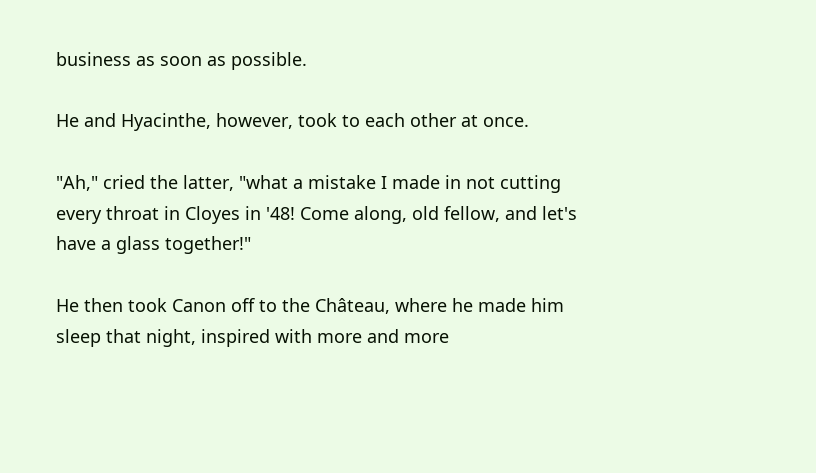business as soon as possible.

He and Hyacinthe, however, took to each other at once.

"Ah," cried the latter, "what a mistake I made in not cutting every throat in Cloyes in '48! Come along, old fellow, and let's have a glass together!"

He then took Canon off to the Château, where he made him sleep that night, inspired with more and more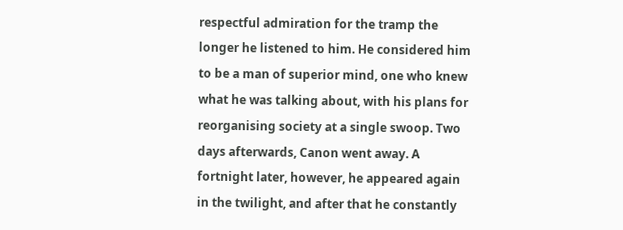respectful admiration for the tramp the longer he listened to him. He considered him to be a man of superior mind, one who knew what he was talking about, with his plans for reorganising society at a single swoop. Two days afterwards, Canon went away. A fortnight later, however, he appeared again in the twilight, and after that he constantly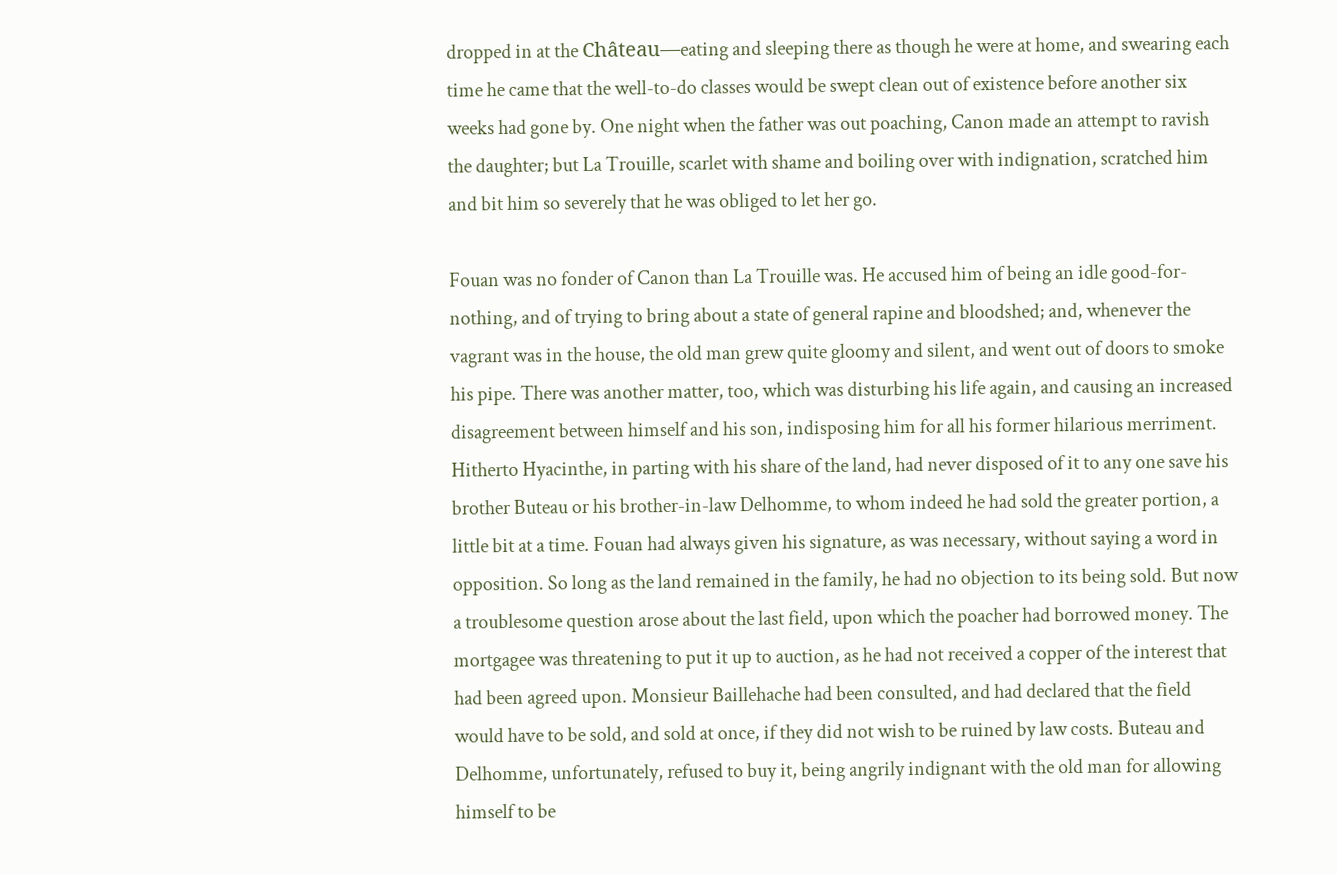dropped in at the Château—eating and sleeping there as though he were at home, and swearing each time he came that the well-to-do classes would be swept clean out of existence before another six weeks had gone by. One night when the father was out poaching, Canon made an attempt to ravish the daughter; but La Trouille, scarlet with shame and boiling over with indignation, scratched him and bit him so severely that he was obliged to let her go.

Fouan was no fonder of Canon than La Trouille was. He accused him of being an idle good-for-nothing, and of trying to bring about a state of general rapine and bloodshed; and, whenever the vagrant was in the house, the old man grew quite gloomy and silent, and went out of doors to smoke his pipe. There was another matter, too, which was disturbing his life again, and causing an increased disagreement between himself and his son, indisposing him for all his former hilarious merriment. Hitherto Hyacinthe, in parting with his share of the land, had never disposed of it to any one save his brother Buteau or his brother-in-law Delhomme, to whom indeed he had sold the greater portion, a little bit at a time. Fouan had always given his signature, as was necessary, without saying a word in opposition. So long as the land remained in the family, he had no objection to its being sold. But now a troublesome question arose about the last field, upon which the poacher had borrowed money. The mortgagee was threatening to put it up to auction, as he had not received a copper of the interest that had been agreed upon. Monsieur Baillehache had been consulted, and had declared that the field would have to be sold, and sold at once, if they did not wish to be ruined by law costs. Buteau and Delhomme, unfortunately, refused to buy it, being angrily indignant with the old man for allowing himself to be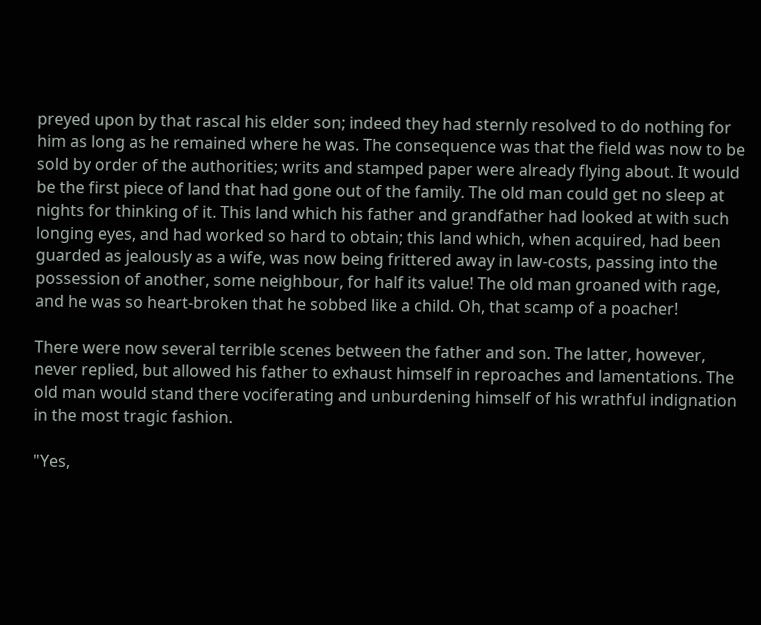preyed upon by that rascal his elder son; indeed they had sternly resolved to do nothing for him as long as he remained where he was. The consequence was that the field was now to be sold by order of the authorities; writs and stamped paper were already flying about. It would be the first piece of land that had gone out of the family. The old man could get no sleep at nights for thinking of it. This land which his father and grandfather had looked at with such longing eyes, and had worked so hard to obtain; this land which, when acquired, had been guarded as jealously as a wife, was now being frittered away in law-costs, passing into the possession of another, some neighbour, for half its value! The old man groaned with rage, and he was so heart-broken that he sobbed like a child. Oh, that scamp of a poacher!

There were now several terrible scenes between the father and son. The latter, however, never replied, but allowed his father to exhaust himself in reproaches and lamentations. The old man would stand there vociferating and unburdening himself of his wrathful indignation in the most tragic fashion.

"Yes,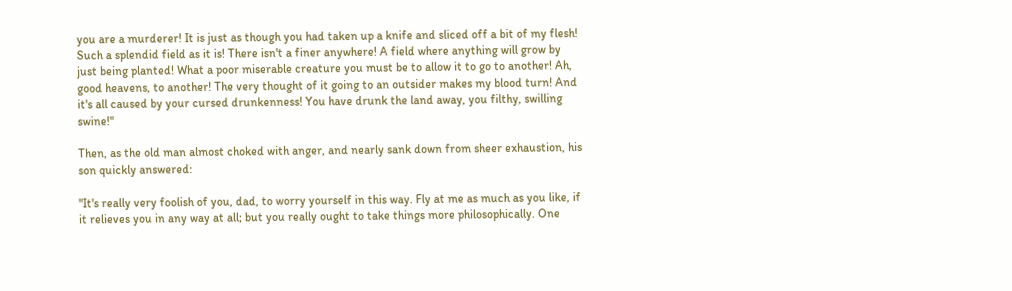you are a murderer! It is just as though you had taken up a knife and sliced off a bit of my flesh! Such a splendid field as it is! There isn't a finer anywhere! A field where anything will grow by just being planted! What a poor miserable creature you must be to allow it to go to another! Ah, good heavens, to another! The very thought of it going to an outsider makes my blood turn! And it's all caused by your cursed drunkenness! You have drunk the land away, you filthy, swilling swine!"

Then, as the old man almost choked with anger, and nearly sank down from sheer exhaustion, his son quickly answered:

"It's really very foolish of you, dad, to worry yourself in this way. Fly at me as much as you like, if it relieves you in any way at all; but you really ought to take things more philosophically. One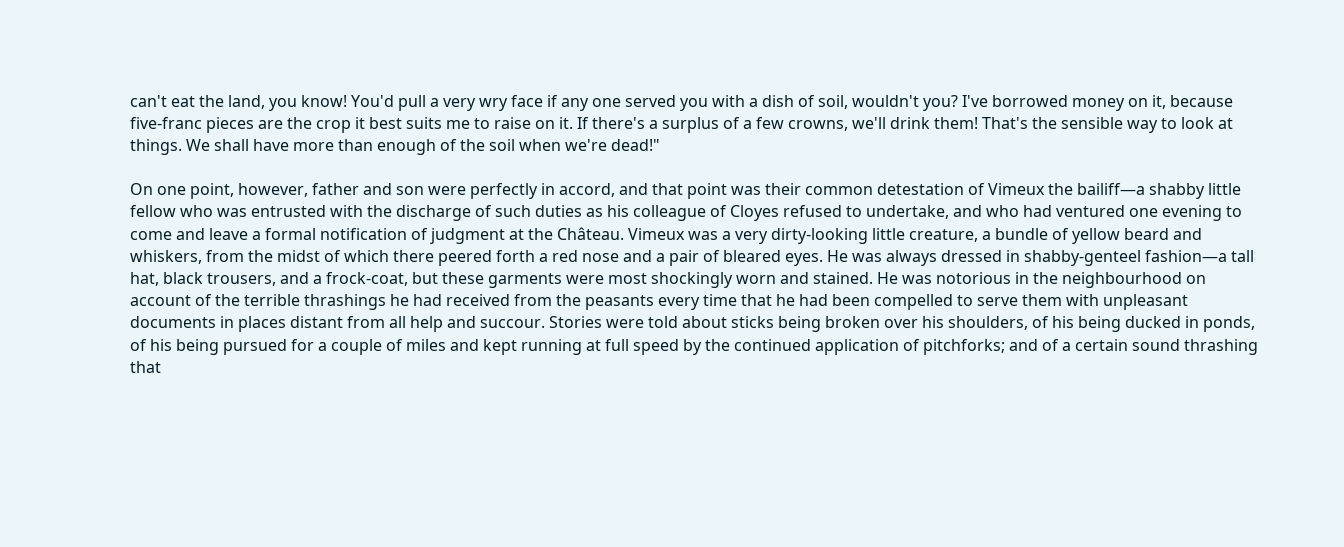can't eat the land, you know! You'd pull a very wry face if any one served you with a dish of soil, wouldn't you? I've borrowed money on it, because five-franc pieces are the crop it best suits me to raise on it. If there's a surplus of a few crowns, we'll drink them! That's the sensible way to look at things. We shall have more than enough of the soil when we're dead!"

On one point, however, father and son were perfectly in accord, and that point was their common detestation of Vimeux the bailiff—a shabby little fellow who was entrusted with the discharge of such duties as his colleague of Cloyes refused to undertake, and who had ventured one evening to come and leave a formal notification of judgment at the Château. Vimeux was a very dirty-looking little creature, a bundle of yellow beard and whiskers, from the midst of which there peered forth a red nose and a pair of bleared eyes. He was always dressed in shabby-genteel fashion—a tall hat, black trousers, and a frock-coat, but these garments were most shockingly worn and stained. He was notorious in the neighbourhood on account of the terrible thrashings he had received from the peasants every time that he had been compelled to serve them with unpleasant documents in places distant from all help and succour. Stories were told about sticks being broken over his shoulders, of his being ducked in ponds, of his being pursued for a couple of miles and kept running at full speed by the continued application of pitchforks; and of a certain sound thrashing that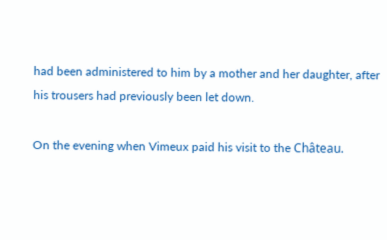had been administered to him by a mother and her daughter, after his trousers had previously been let down.

On the evening when Vimeux paid his visit to the Château.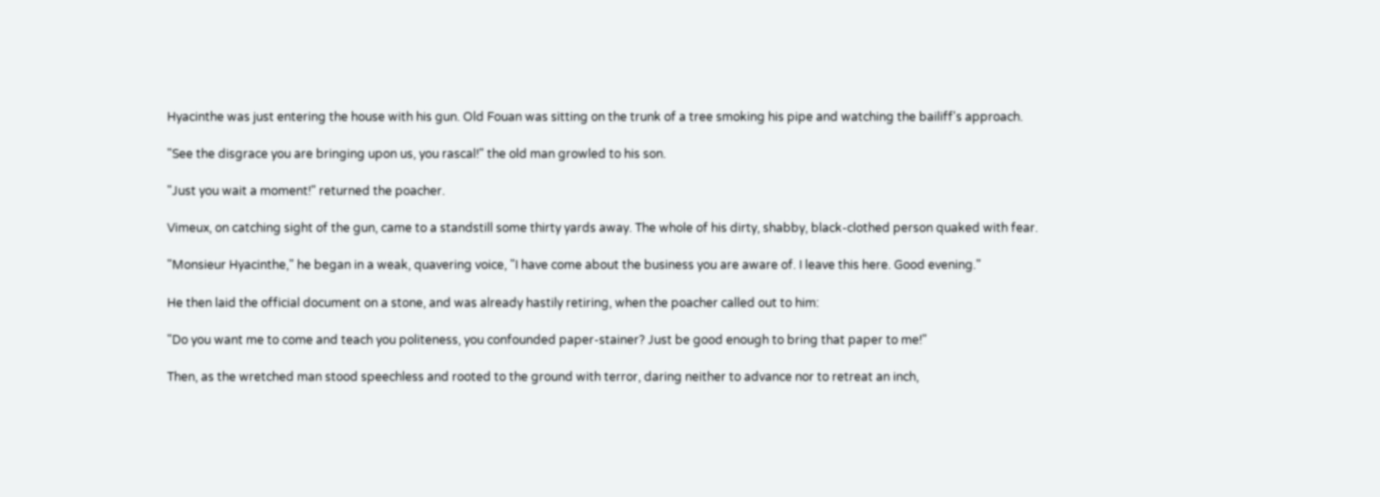Hyacinthe was just entering the house with his gun. Old Fouan was sitting on the trunk of a tree smoking his pipe and watching the bailiff's approach.

"See the disgrace you are bringing upon us, you rascal!" the old man growled to his son.

"Just you wait a moment!" returned the poacher.

Vimeux, on catching sight of the gun, came to a standstill some thirty yards away. The whole of his dirty, shabby, black-clothed person quaked with fear.

"Monsieur Hyacinthe," he began in a weak, quavering voice, "I have come about the business you are aware of. I leave this here. Good evening."

He then laid the official document on a stone, and was already hastily retiring, when the poacher called out to him:

"Do you want me to come and teach you politeness, you confounded paper-stainer? Just be good enough to bring that paper to me!"

Then, as the wretched man stood speechless and rooted to the ground with terror, daring neither to advance nor to retreat an inch,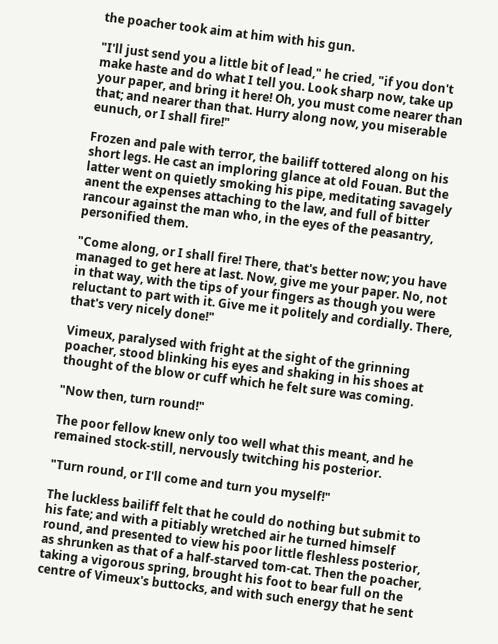the poacher took aim at him with his gun.

"I'll just send you a little bit of lead," he cried, "if you don't make haste and do what I tell you. Look sharp now, take up your paper, and bring it here! Oh, you must come nearer than that; and nearer than that. Hurry along now, you miserable eunuch, or I shall fire!"

Frozen and pale with terror, the bailiff tottered along on his short legs. He cast an imploring glance at old Fouan. But the latter went on quietly smoking his pipe, meditating savagely anent the expenses attaching to the law, and full of bitter rancour against the man who, in the eyes of the peasantry, personified them.

"Come along, or I shall fire! There, that's better now; you have managed to get here at last. Now, give me your paper. No, not in that way, with the tips of your fingers as though you were reluctant to part with it. Give me it politely and cordially. There, that's very nicely done!"

Vimeux, paralysed with fright at the sight of the grinning poacher, stood blinking his eyes and shaking in his shoes at thought of the blow or cuff which he felt sure was coming.

"Now then, turn round!"

The poor fellow knew only too well what this meant, and he remained stock-still, nervously twitching his posterior.

"Turn round, or I'll come and turn you myself!"

The luckless bailiff felt that he could do nothing but submit to his fate; and with a pitiably wretched air he turned himself round, and presented to view his poor little fleshless posterior, as shrunken as that of a half-starved tom-cat. Then the poacher, taking a vigorous spring, brought his foot to bear full on the centre of Vimeux's buttocks, and with such energy that he sent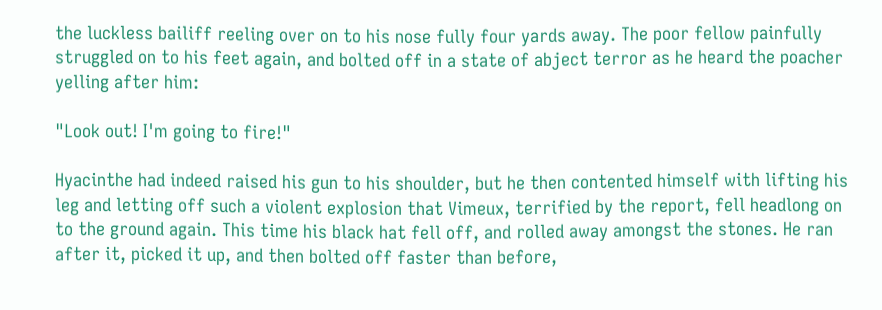the luckless bailiff reeling over on to his nose fully four yards away. The poor fellow painfully struggled on to his feet again, and bolted off in a state of abject terror as he heard the poacher yelling after him:

"Look out! I'm going to fire!"

Hyacinthe had indeed raised his gun to his shoulder, but he then contented himself with lifting his leg and letting off such a violent explosion that Vimeux, terrified by the report, fell headlong on to the ground again. This time his black hat fell off, and rolled away amongst the stones. He ran after it, picked it up, and then bolted off faster than before,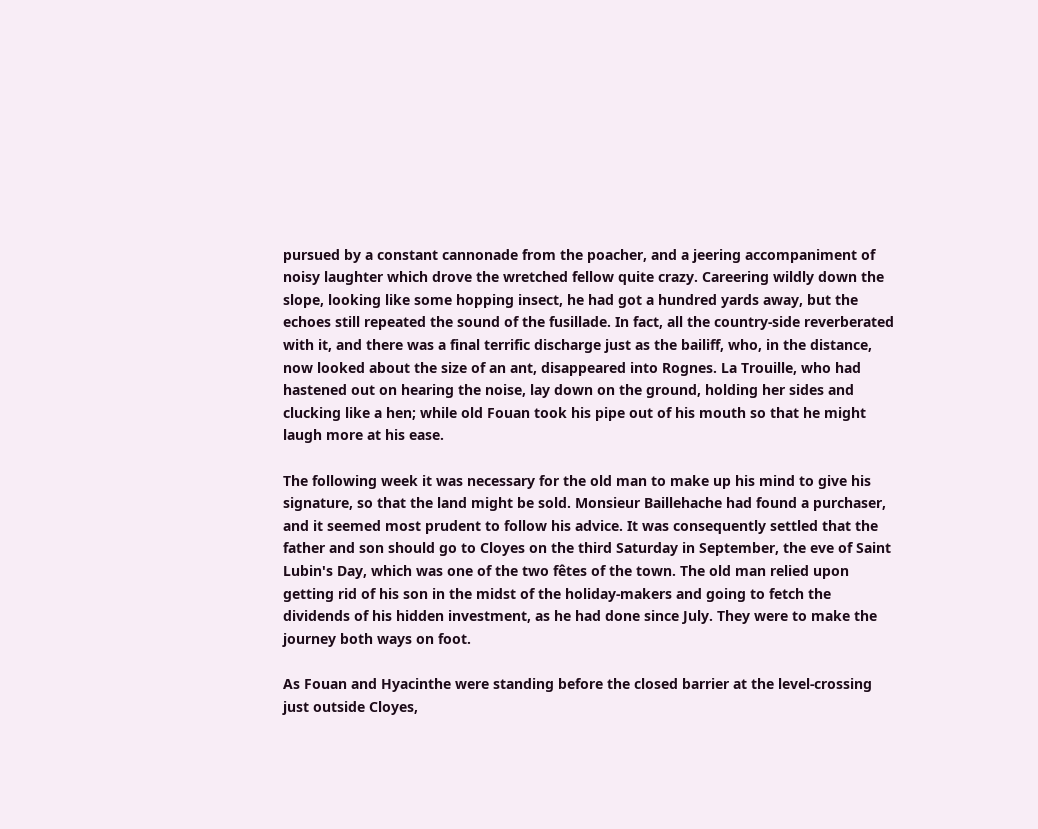pursued by a constant cannonade from the poacher, and a jeering accompaniment of noisy laughter which drove the wretched fellow quite crazy. Careering wildly down the slope, looking like some hopping insect, he had got a hundred yards away, but the echoes still repeated the sound of the fusillade. In fact, all the country-side reverberated with it, and there was a final terrific discharge just as the bailiff, who, in the distance, now looked about the size of an ant, disappeared into Rognes. La Trouille, who had hastened out on hearing the noise, lay down on the ground, holding her sides and clucking like a hen; while old Fouan took his pipe out of his mouth so that he might laugh more at his ease.

The following week it was necessary for the old man to make up his mind to give his signature, so that the land might be sold. Monsieur Baillehache had found a purchaser, and it seemed most prudent to follow his advice. It was consequently settled that the father and son should go to Cloyes on the third Saturday in September, the eve of Saint Lubin's Day, which was one of the two fêtes of the town. The old man relied upon getting rid of his son in the midst of the holiday-makers and going to fetch the dividends of his hidden investment, as he had done since July. They were to make the journey both ways on foot.

As Fouan and Hyacinthe were standing before the closed barrier at the level-crossing just outside Cloyes,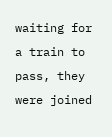waiting for a train to pass, they were joined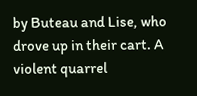by Buteau and Lise, who drove up in their cart. A violent quarrel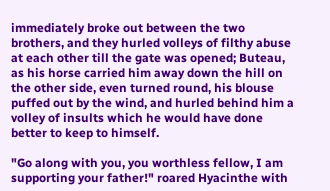immediately broke out between the two brothers, and they hurled volleys of filthy abuse at each other till the gate was opened; Buteau, as his horse carried him away down the hill on the other side, even turned round, his blouse puffed out by the wind, and hurled behind him a volley of insults which he would have done better to keep to himself.

"Go along with you, you worthless fellow, I am supporting your father!" roared Hyacinthe with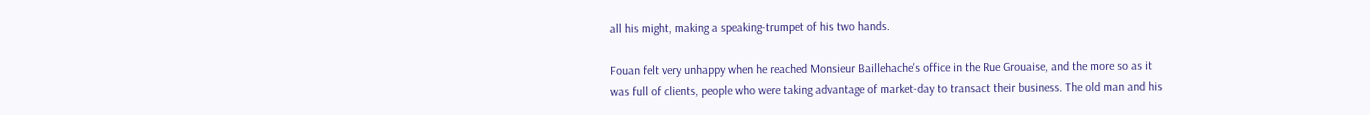all his might, making a speaking-trumpet of his two hands.

Fouan felt very unhappy when he reached Monsieur Baillehache's office in the Rue Grouaise, and the more so as it was full of clients, people who were taking advantage of market-day to transact their business. The old man and his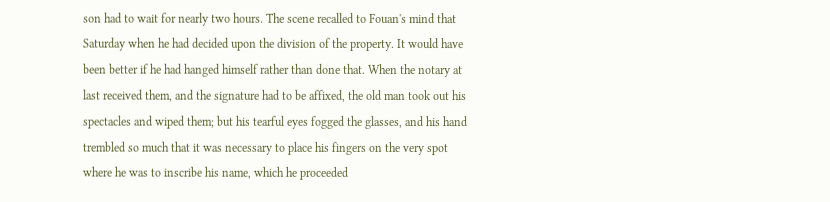son had to wait for nearly two hours. The scene recalled to Fouan's mind that Saturday when he had decided upon the division of the property. It would have been better if he had hanged himself rather than done that. When the notary at last received them, and the signature had to be affixed, the old man took out his spectacles and wiped them; but his tearful eyes fogged the glasses, and his hand trembled so much that it was necessary to place his fingers on the very spot where he was to inscribe his name, which he proceeded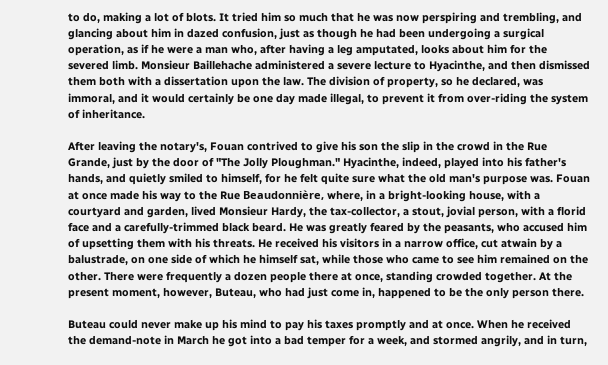to do, making a lot of blots. It tried him so much that he was now perspiring and trembling, and glancing about him in dazed confusion, just as though he had been undergoing a surgical operation, as if he were a man who, after having a leg amputated, looks about him for the severed limb. Monsieur Baillehache administered a severe lecture to Hyacinthe, and then dismissed them both with a dissertation upon the law. The division of property, so he declared, was immoral, and it would certainly be one day made illegal, to prevent it from over-riding the system of inheritance.

After leaving the notary's, Fouan contrived to give his son the slip in the crowd in the Rue Grande, just by the door of "The Jolly Ploughman." Hyacinthe, indeed, played into his father's hands, and quietly smiled to himself, for he felt quite sure what the old man's purpose was. Fouan at once made his way to the Rue Beaudonnière, where, in a bright-looking house, with a courtyard and garden, lived Monsieur Hardy, the tax-collector, a stout, jovial person, with a florid face and a carefully-trimmed black beard. He was greatly feared by the peasants, who accused him of upsetting them with his threats. He received his visitors in a narrow office, cut atwain by a balustrade, on one side of which he himself sat, while those who came to see him remained on the other. There were frequently a dozen people there at once, standing crowded together. At the present moment, however, Buteau, who had just come in, happened to be the only person there.

Buteau could never make up his mind to pay his taxes promptly and at once. When he received the demand-note in March he got into a bad temper for a week, and stormed angrily, and in turn,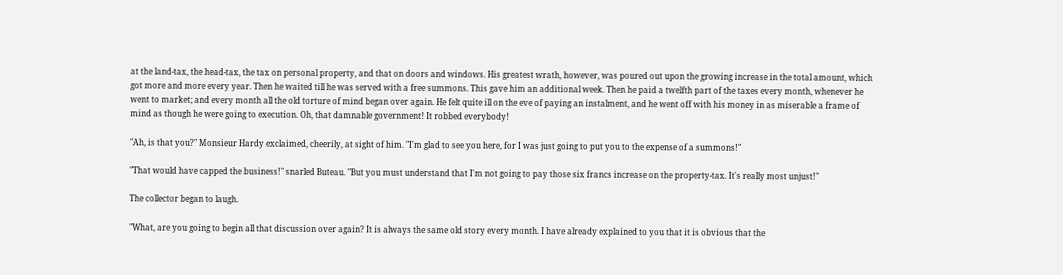at the land-tax, the head-tax, the tax on personal property, and that on doors and windows. His greatest wrath, however, was poured out upon the growing increase in the total amount, which got more and more every year. Then he waited till he was served with a free summons. This gave him an additional week. Then he paid a twelfth part of the taxes every month, whenever he went to market; and every month all the old torture of mind began over again. He felt quite ill on the eve of paying an instalment, and he went off with his money in as miserable a frame of mind as though he were going to execution. Oh, that damnable government! It robbed everybody!

"Ah, is that you?" Monsieur Hardy exclaimed, cheerily, at sight of him. "I'm glad to see you here, for I was just going to put you to the expense of a summons!"

"That would have capped the business!" snarled Buteau. "But you must understand that I'm not going to pay those six francs increase on the property-tax. It's really most unjust!"

The collector began to laugh.

"What, are you going to begin all that discussion over again? It is always the same old story every month. I have already explained to you that it is obvious that the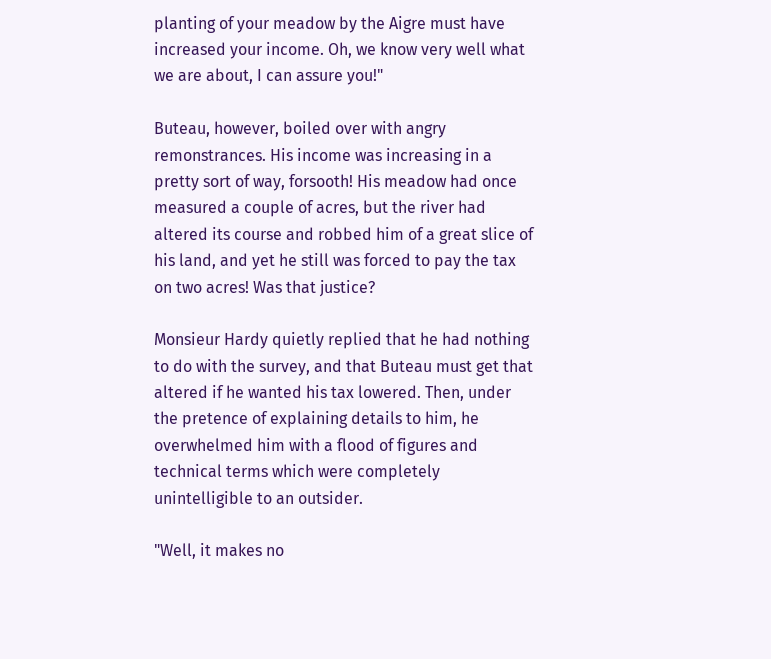planting of your meadow by the Aigre must have increased your income. Oh, we know very well what we are about, I can assure you!"

Buteau, however, boiled over with angry remonstrances. His income was increasing in a pretty sort of way, forsooth! His meadow had once measured a couple of acres, but the river had altered its course and robbed him of a great slice of his land, and yet he still was forced to pay the tax on two acres! Was that justice?

Monsieur Hardy quietly replied that he had nothing to do with the survey, and that Buteau must get that altered if he wanted his tax lowered. Then, under the pretence of explaining details to him, he overwhelmed him with a flood of figures and technical terms which were completely unintelligible to an outsider.

"Well, it makes no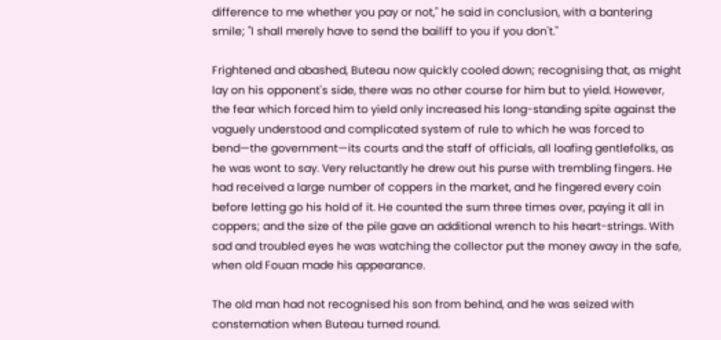difference to me whether you pay or not," he said in conclusion, with a bantering smile; "I shall merely have to send the bailiff to you if you don't."

Frightened and abashed, Buteau now quickly cooled down; recognising that, as might lay on his opponent's side, there was no other course for him but to yield. However, the fear which forced him to yield only increased his long-standing spite against the vaguely understood and complicated system of rule to which he was forced to bend—the government—its courts and the staff of officials, all loafing gentlefolks, as he was wont to say. Very reluctantly he drew out his purse with trembling fingers. He had received a large number of coppers in the market, and he fingered every coin before letting go his hold of it. He counted the sum three times over, paying it all in coppers; and the size of the pile gave an additional wrench to his heart-strings. With sad and troubled eyes he was watching the collector put the money away in the safe, when old Fouan made his appearance.

The old man had not recognised his son from behind, and he was seized with consternation when Buteau turned round.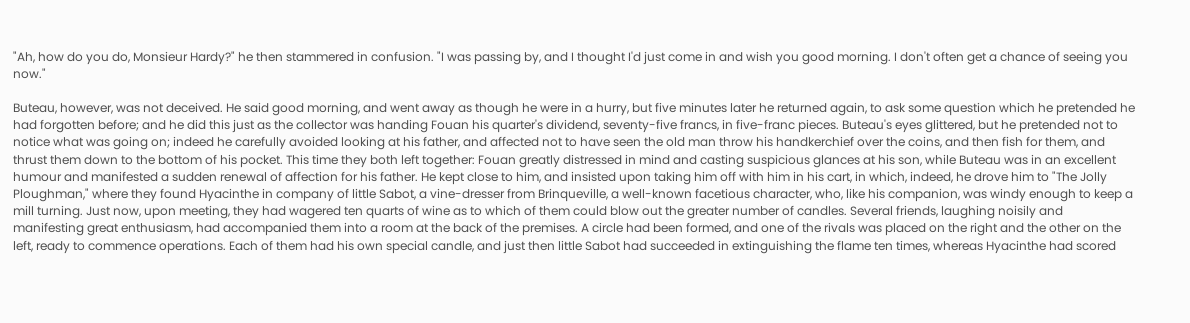"Ah, how do you do, Monsieur Hardy?" he then stammered in confusion. "I was passing by, and I thought I'd just come in and wish you good morning. I don't often get a chance of seeing you now."

Buteau, however, was not deceived. He said good morning, and went away as though he were in a hurry, but five minutes later he returned again, to ask some question which he pretended he had forgotten before; and he did this just as the collector was handing Fouan his quarter's dividend, seventy-five francs, in five-franc pieces. Buteau's eyes glittered, but he pretended not to notice what was going on; indeed he carefully avoided looking at his father, and affected not to have seen the old man throw his handkerchief over the coins, and then fish for them, and thrust them down to the bottom of his pocket. This time they both left together: Fouan greatly distressed in mind and casting suspicious glances at his son, while Buteau was in an excellent humour and manifested a sudden renewal of affection for his father. He kept close to him, and insisted upon taking him off with him in his cart, in which, indeed, he drove him to "The Jolly Ploughman," where they found Hyacinthe in company of little Sabot, a vine-dresser from Brinqueville, a well-known facetious character, who, like his companion, was windy enough to keep a mill turning. Just now, upon meeting, they had wagered ten quarts of wine as to which of them could blow out the greater number of candles. Several friends, laughing noisily and manifesting great enthusiasm, had accompanied them into a room at the back of the premises. A circle had been formed, and one of the rivals was placed on the right and the other on the left, ready to commence operations. Each of them had his own special candle, and just then little Sabot had succeeded in extinguishing the flame ten times, whereas Hyacinthe had scored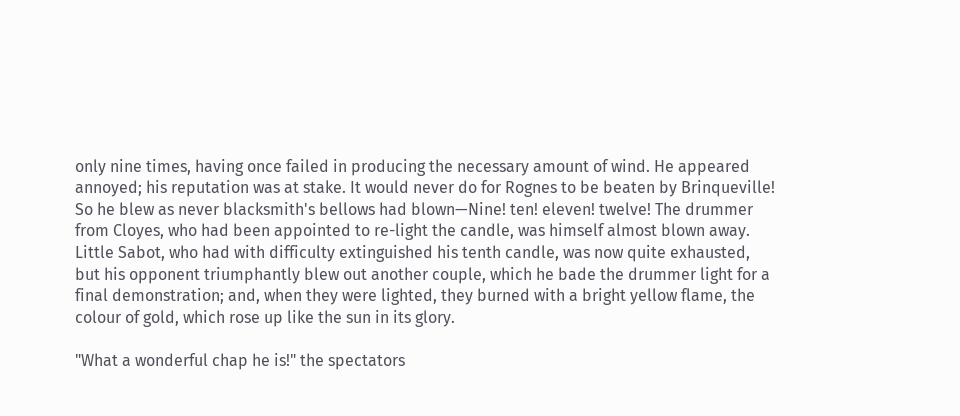only nine times, having once failed in producing the necessary amount of wind. He appeared annoyed; his reputation was at stake. It would never do for Rognes to be beaten by Brinqueville! So he blew as never blacksmith's bellows had blown—Nine! ten! eleven! twelve! The drummer from Cloyes, who had been appointed to re-light the candle, was himself almost blown away. Little Sabot, who had with difficulty extinguished his tenth candle, was now quite exhausted, but his opponent triumphantly blew out another couple, which he bade the drummer light for a final demonstration; and, when they were lighted, they burned with a bright yellow flame, the colour of gold, which rose up like the sun in its glory.

"What a wonderful chap he is!" the spectators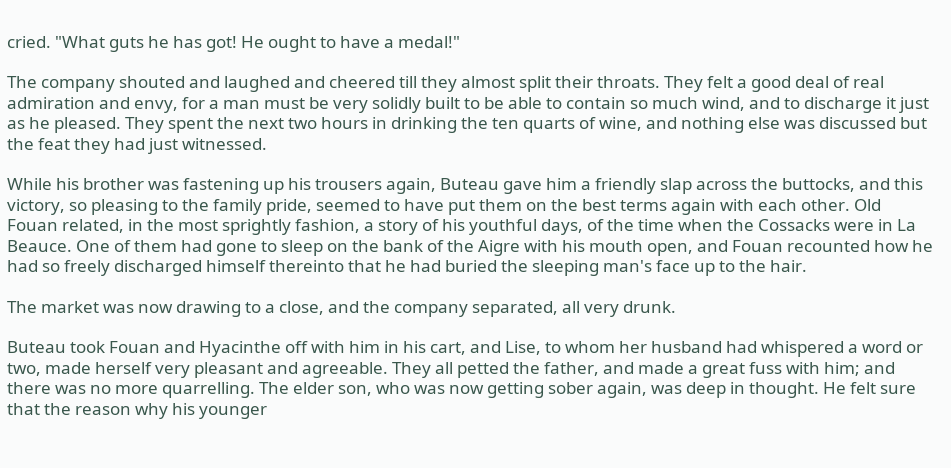cried. "What guts he has got! He ought to have a medal!"

The company shouted and laughed and cheered till they almost split their throats. They felt a good deal of real admiration and envy, for a man must be very solidly built to be able to contain so much wind, and to discharge it just as he pleased. They spent the next two hours in drinking the ten quarts of wine, and nothing else was discussed but the feat they had just witnessed.

While his brother was fastening up his trousers again, Buteau gave him a friendly slap across the buttocks, and this victory, so pleasing to the family pride, seemed to have put them on the best terms again with each other. Old Fouan related, in the most sprightly fashion, a story of his youthful days, of the time when the Cossacks were in La Beauce. One of them had gone to sleep on the bank of the Aigre with his mouth open, and Fouan recounted how he had so freely discharged himself thereinto that he had buried the sleeping man's face up to the hair.

The market was now drawing to a close, and the company separated, all very drunk.

Buteau took Fouan and Hyacinthe off with him in his cart, and Lise, to whom her husband had whispered a word or two, made herself very pleasant and agreeable. They all petted the father, and made a great fuss with him; and there was no more quarrelling. The elder son, who was now getting sober again, was deep in thought. He felt sure that the reason why his younger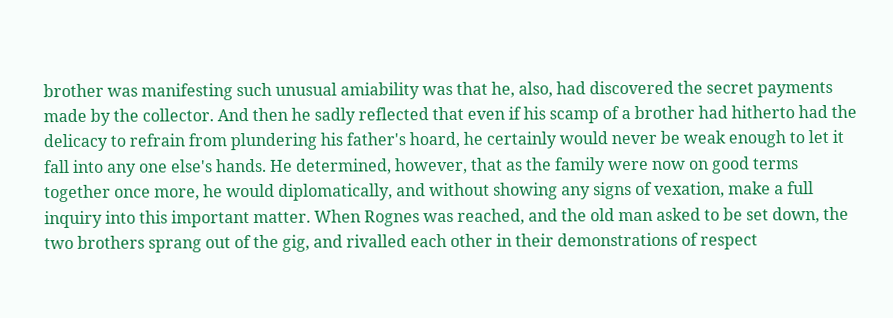brother was manifesting such unusual amiability was that he, also, had discovered the secret payments made by the collector. And then he sadly reflected that even if his scamp of a brother had hitherto had the delicacy to refrain from plundering his father's hoard, he certainly would never be weak enough to let it fall into any one else's hands. He determined, however, that as the family were now on good terms together once more, he would diplomatically, and without showing any signs of vexation, make a full inquiry into this important matter. When Rognes was reached, and the old man asked to be set down, the two brothers sprang out of the gig, and rivalled each other in their demonstrations of respect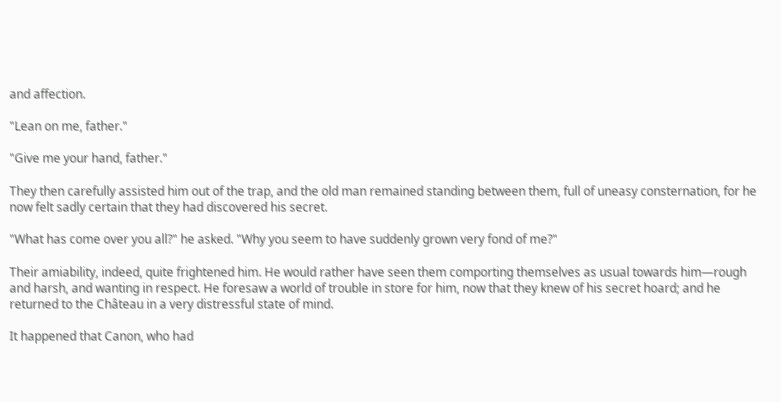and affection.

"Lean on me, father."

"Give me your hand, father."

They then carefully assisted him out of the trap, and the old man remained standing between them, full of uneasy consternation, for he now felt sadly certain that they had discovered his secret.

"What has come over you all?" he asked. "Why you seem to have suddenly grown very fond of me?"

Their amiability, indeed, quite frightened him. He would rather have seen them comporting themselves as usual towards him—rough and harsh, and wanting in respect. He foresaw a world of trouble in store for him, now that they knew of his secret hoard; and he returned to the Château in a very distressful state of mind.

It happened that Canon, who had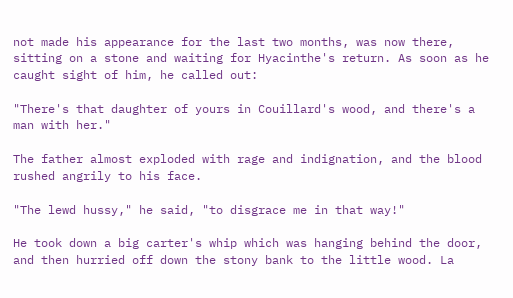not made his appearance for the last two months, was now there, sitting on a stone and waiting for Hyacinthe's return. As soon as he caught sight of him, he called out:

"There's that daughter of yours in Couillard's wood, and there's a man with her."

The father almost exploded with rage and indignation, and the blood rushed angrily to his face.

"The lewd hussy," he said, "to disgrace me in that way!"

He took down a big carter's whip which was hanging behind the door, and then hurried off down the stony bank to the little wood. La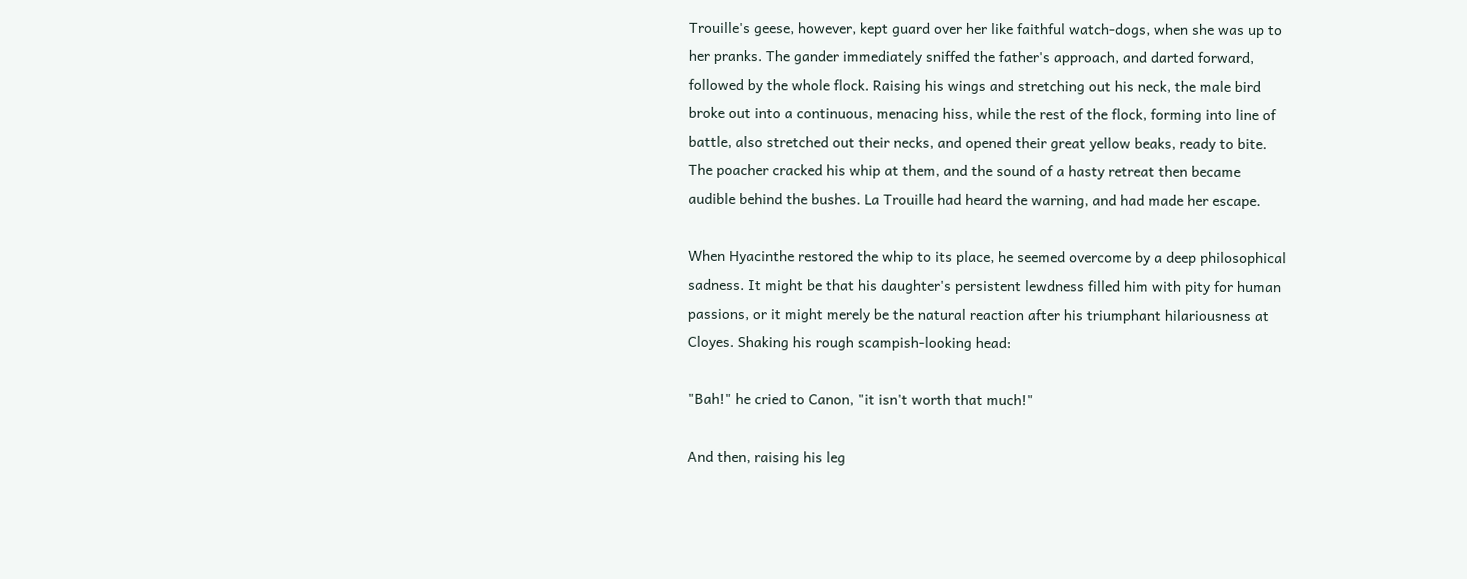Trouille's geese, however, kept guard over her like faithful watch-dogs, when she was up to her pranks. The gander immediately sniffed the father's approach, and darted forward, followed by the whole flock. Raising his wings and stretching out his neck, the male bird broke out into a continuous, menacing hiss, while the rest of the flock, forming into line of battle, also stretched out their necks, and opened their great yellow beaks, ready to bite. The poacher cracked his whip at them, and the sound of a hasty retreat then became audible behind the bushes. La Trouille had heard the warning, and had made her escape.

When Hyacinthe restored the whip to its place, he seemed overcome by a deep philosophical sadness. It might be that his daughter's persistent lewdness filled him with pity for human passions, or it might merely be the natural reaction after his triumphant hilariousness at Cloyes. Shaking his rough scampish-looking head:

"Bah!" he cried to Canon, "it isn't worth that much!"

And then, raising his leg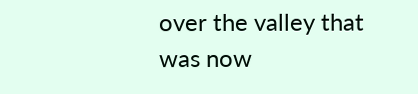over the valley that was now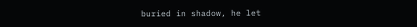buried in shadow, he let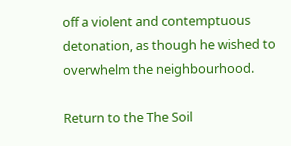off a violent and contemptuous detonation, as though he wished to overwhelm the neighbourhood.

Return to the The Soil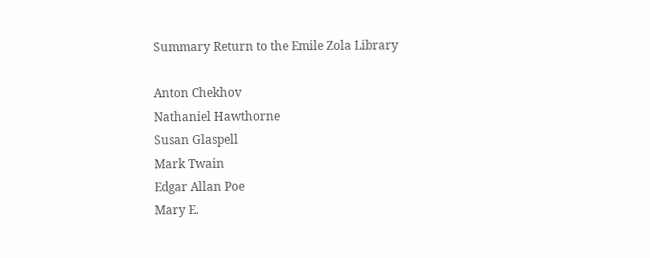Summary Return to the Emile Zola Library

Anton Chekhov
Nathaniel Hawthorne
Susan Glaspell
Mark Twain
Edgar Allan Poe
Mary E.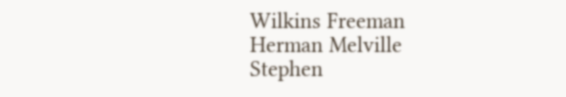Wilkins Freeman
Herman Melville
Stephen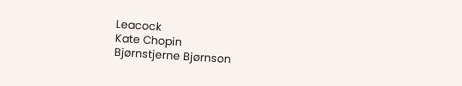Leacock
Kate Chopin
Bjørnstjerne Bjørnson